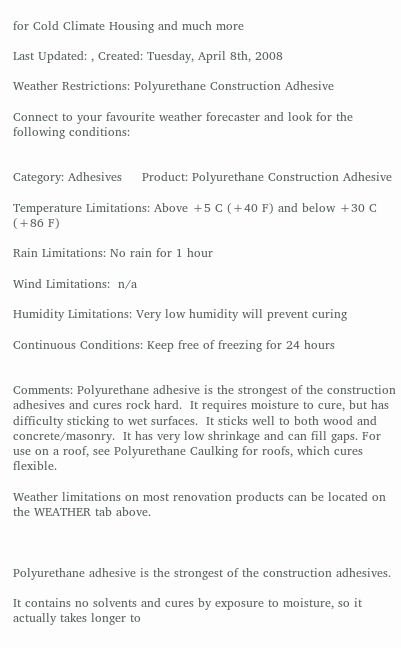for Cold Climate Housing and much more

Last Updated: , Created: Tuesday, April 8th, 2008

Weather Restrictions: Polyurethane Construction Adhesive

Connect to your favourite weather forecaster and look for the following conditions:


Category: Adhesives     Product: Polyurethane Construction Adhesive

Temperature Limitations: Above +5 C (+40 F) and below +30 C (+86 F)

Rain Limitations: No rain for 1 hour

Wind Limitations:  n/a

Humidity Limitations: Very low humidity will prevent curing

Continuous Conditions: Keep free of freezing for 24 hours


Comments: Polyurethane adhesive is the strongest of the construction adhesives and cures rock hard.  It requires moisture to cure, but has difficulty sticking to wet surfaces.  It sticks well to both wood and concrete/masonry.  It has very low shrinkage and can fill gaps. For use on a roof, see Polyurethane Caulking for roofs, which cures flexible.

Weather limitations on most renovation products can be located on the WEATHER tab above.



Polyurethane adhesive is the strongest of the construction adhesives.

It contains no solvents and cures by exposure to moisture, so it actually takes longer to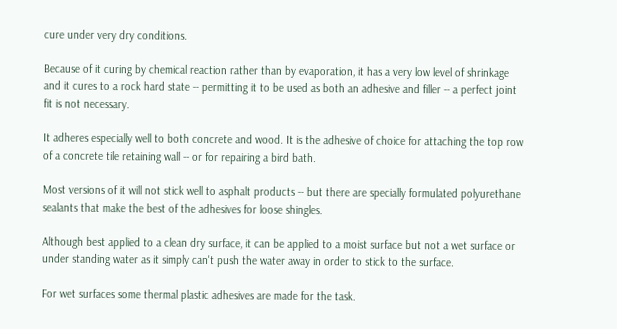cure under very dry conditions.

Because of it curing by chemical reaction rather than by evaporation, it has a very low level of shrinkage and it cures to a rock hard state -- permitting it to be used as both an adhesive and filler -- a perfect joint fit is not necessary.

It adheres especially well to both concrete and wood. It is the adhesive of choice for attaching the top row of a concrete tile retaining wall -- or for repairing a bird bath.

Most versions of it will not stick well to asphalt products -- but there are specially formulated polyurethane sealants that make the best of the adhesives for loose shingles.

Although best applied to a clean dry surface, it can be applied to a moist surface but not a wet surface or under standing water as it simply can't push the water away in order to stick to the surface.

For wet surfaces some thermal plastic adhesives are made for the task.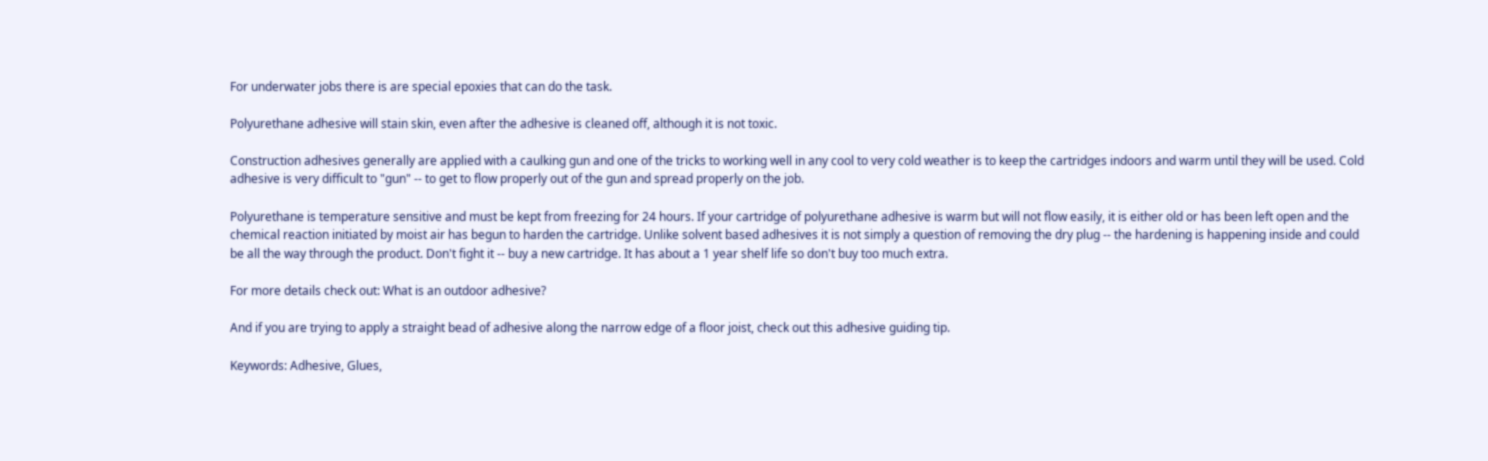For underwater jobs there is are special epoxies that can do the task.

Polyurethane adhesive will stain skin, even after the adhesive is cleaned off, although it is not toxic.

Construction adhesives generally are applied with a caulking gun and one of the tricks to working well in any cool to very cold weather is to keep the cartridges indoors and warm until they will be used. Cold adhesive is very difficult to "gun" -- to get to flow properly out of the gun and spread properly on the job.

Polyurethane is temperature sensitive and must be kept from freezing for 24 hours. If your cartridge of polyurethane adhesive is warm but will not flow easily, it is either old or has been left open and the chemical reaction initiated by moist air has begun to harden the cartridge. Unlike solvent based adhesives it is not simply a question of removing the dry plug -- the hardening is happening inside and could be all the way through the product. Don't fight it -- buy a new cartridge. It has about a 1 year shelf life so don't buy too much extra.

For more details check out: What is an outdoor adhesive?

And if you are trying to apply a straight bead of adhesive along the narrow edge of a floor joist, check out this adhesive guiding tip.

Keywords: Adhesive, Glues,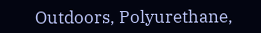Outdoors, Polyurethane,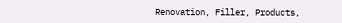Renovation, Filler, Products,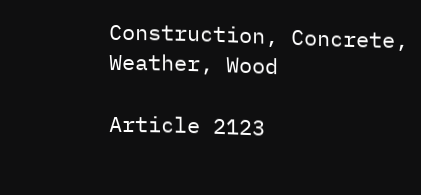Construction, Concrete, Weather, Wood

Article 2123